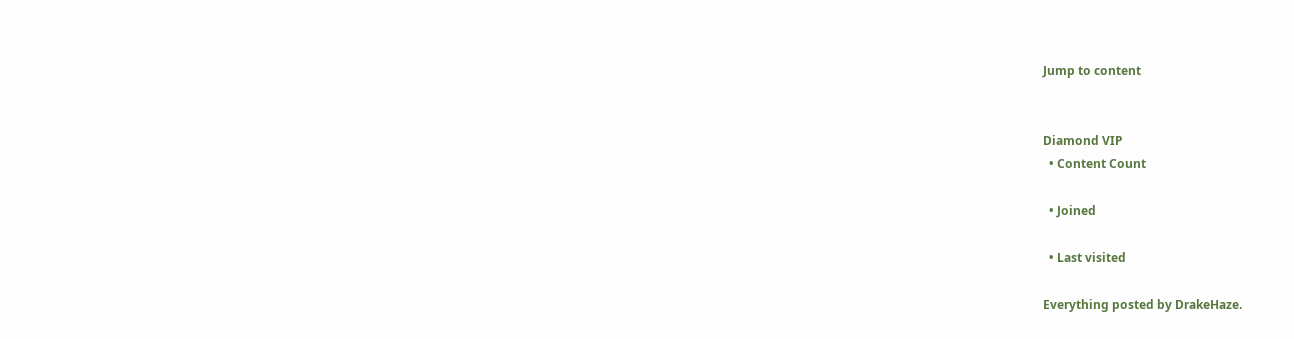Jump to content


Diamond VIP
  • Content Count

  • Joined

  • Last visited

Everything posted by DrakeHaze.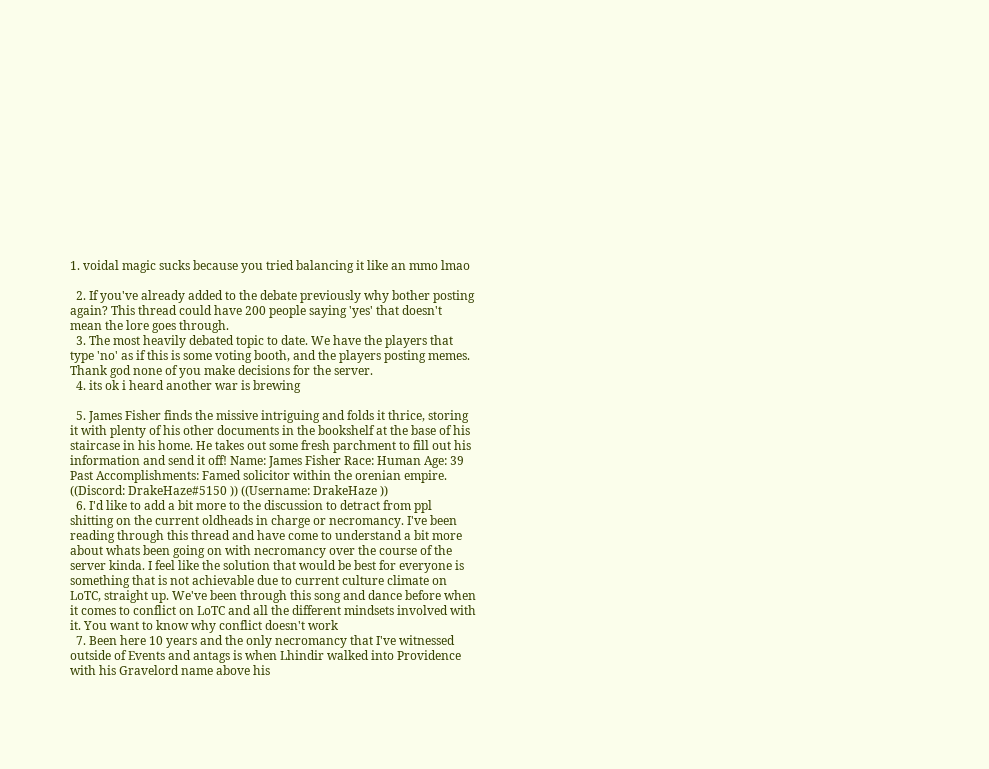1. voidal magic sucks because you tried balancing it like an mmo lmao

  2. If you've already added to the debate previously why bother posting again? This thread could have 200 people saying 'yes' that doesn't mean the lore goes through.
  3. The most heavily debated topic to date. We have the players that type 'no' as if this is some voting booth, and the players posting memes. Thank god none of you make decisions for the server.
  4. its ok i heard another war is brewing

  5. James Fisher finds the missive intriguing and folds it thrice, storing it with plenty of his other documents in the bookshelf at the base of his staircase in his home. He takes out some fresh parchment to fill out his information and send it off! Name: James Fisher Race: Human Age: 39 Past Accomplishments: Famed solicitor within the orenian empire. ((Discord: DrakeHaze#5150 )) ((Username: DrakeHaze ))
  6. I'd like to add a bit more to the discussion to detract from ppl shitting on the current oldheads in charge or necromancy. I've been reading through this thread and have come to understand a bit more about whats been going on with necromancy over the course of the server kinda. I feel like the solution that would be best for everyone is something that is not achievable due to current culture climate on LoTC, straight up. We've been through this song and dance before when it comes to conflict on LoTC and all the different mindsets involved with it. You want to know why conflict doesn't work
  7. Been here 10 years and the only necromancy that I've witnessed outside of Events and antags is when Lhindir walked into Providence with his Gravelord name above his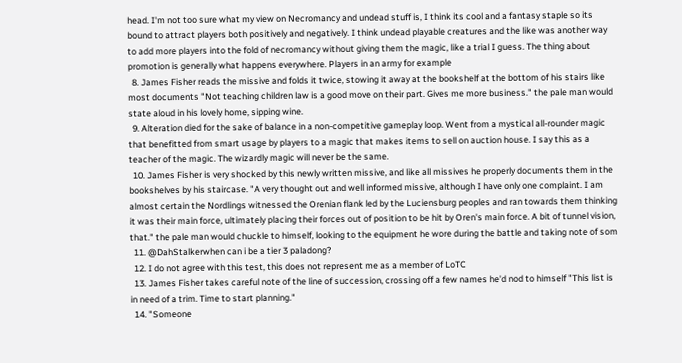head. I'm not too sure what my view on Necromancy and undead stuff is, I think its cool and a fantasy staple so its bound to attract players both positively and negatively. I think undead playable creatures and the like was another way to add more players into the fold of necromancy without giving them the magic, like a trial I guess. The thing about promotion is generally what happens everywhere. Players in an army for example
  8. James Fisher reads the missive and folds it twice, stowing it away at the bookshelf at the bottom of his stairs like most documents "Not teaching children law is a good move on their part. Gives me more business." the pale man would state aloud in his lovely home, sipping wine.
  9. Alteration died for the sake of balance in a non-competitive gameplay loop. Went from a mystical all-rounder magic that benefitted from smart usage by players to a magic that makes items to sell on auction house. I say this as a teacher of the magic. The wizardly magic will never be the same.
  10. James Fisher is very shocked by this newly written missive, and like all missives he properly documents them in the bookshelves by his staircase. "A very thought out and well informed missive, although I have only one complaint. I am almost certain the Nordlings witnessed the Orenian flank led by the Luciensburg peoples and ran towards them thinking it was their main force, ultimately placing their forces out of position to be hit by Oren's main force. A bit of tunnel vision, that." the pale man would chuckle to himself, looking to the equipment he wore during the battle and taking note of som
  11. @DahStalkerwhen can i be a tier 3 paladong?
  12. I do not agree with this test, this does not represent me as a member of LoTC
  13. James Fisher takes careful note of the line of succession, crossing off a few names he'd nod to himself "This list is in need of a trim. Time to start planning."
  14. "Someone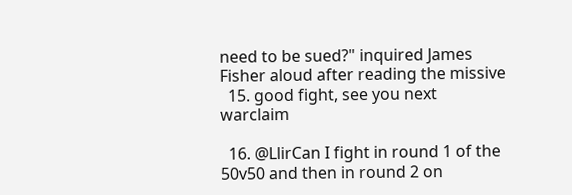need to be sued?" inquired James Fisher aloud after reading the missive
  15. good fight, see you next warclaim

  16. @LlirCan I fight in round 1 of the 50v50 and then in round 2 on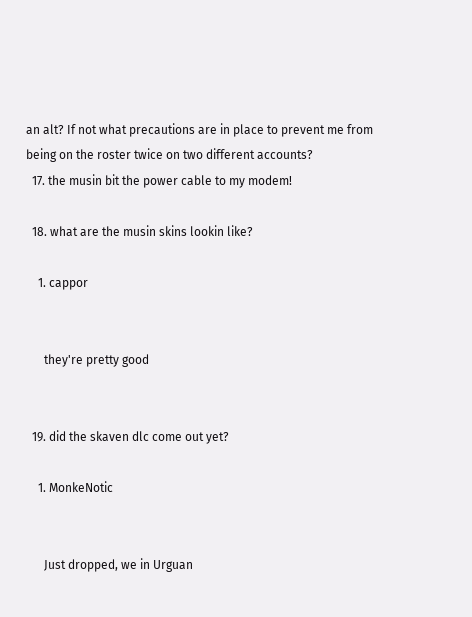an alt? If not what precautions are in place to prevent me from being on the roster twice on two different accounts?
  17. the musin bit the power cable to my modem!

  18. what are the musin skins lookin like?

    1. cappor


      they're pretty good


  19. did the skaven dlc come out yet?

    1. MonkeNotic


      Just dropped, we in Urguan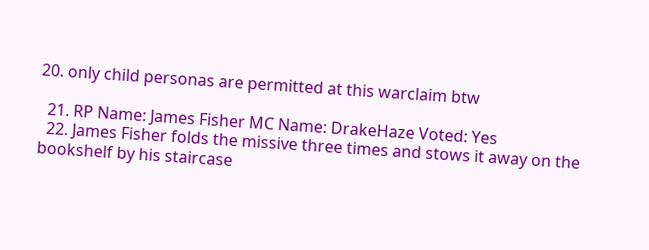20. only child personas are permitted at this warclaim btw

  21. RP Name: James Fisher MC Name: DrakeHaze Voted: Yes
  22. James Fisher folds the missive three times and stows it away on the bookshelf by his staircase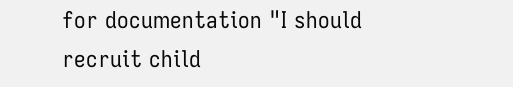for documentation "I should recruit child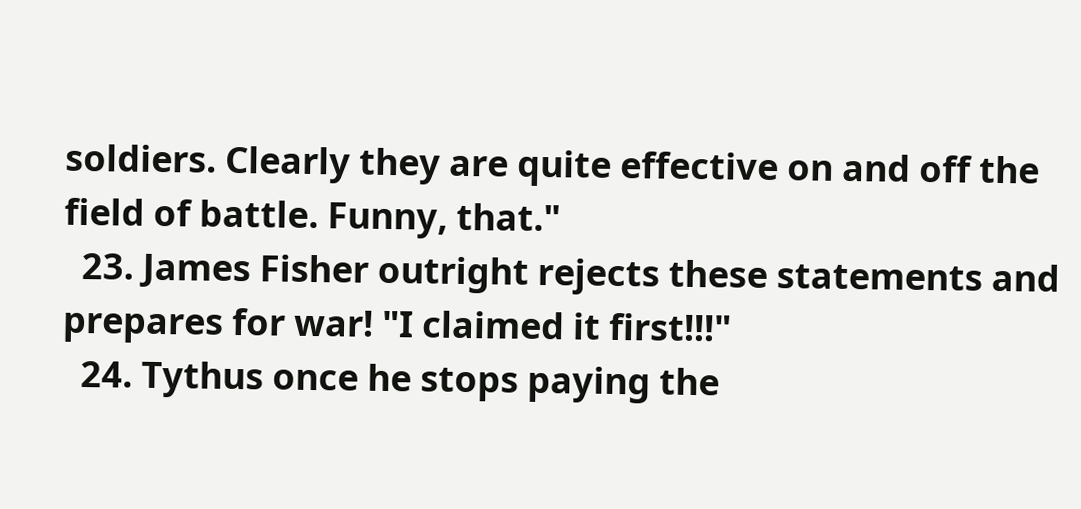soldiers. Clearly they are quite effective on and off the field of battle. Funny, that."
  23. James Fisher outright rejects these statements and prepares for war! "I claimed it first!!!"
  24. Tythus once he stops paying the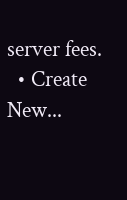server fees.
  • Create New...